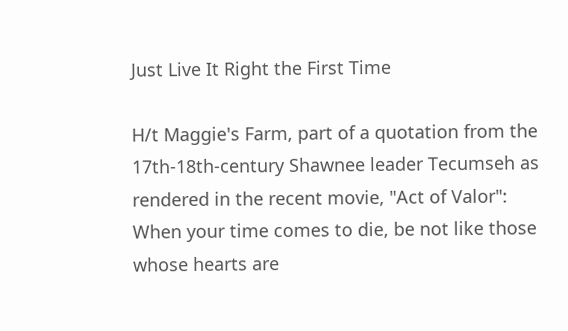Just Live It Right the First Time

H/t Maggie's Farm, part of a quotation from the 17th-18th-century Shawnee leader Tecumseh as rendered in the recent movie, "Act of Valor":
When your time comes to die, be not like those whose hearts are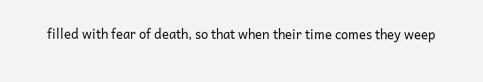filled with fear of death, so that when their time comes they weep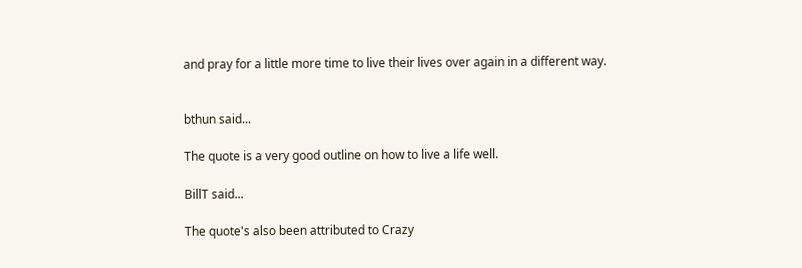and pray for a little more time to live their lives over again in a different way.


bthun said...

The quote is a very good outline on how to live a life well.

BillT said...

The quote's also been attributed to Crazy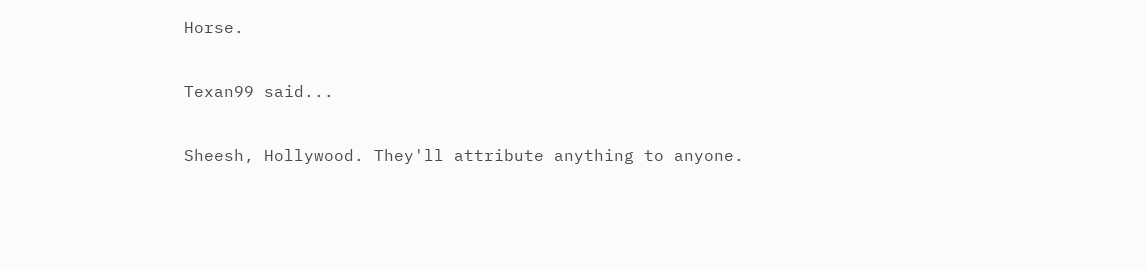Horse.

Texan99 said...

Sheesh, Hollywood. They'll attribute anything to anyone.